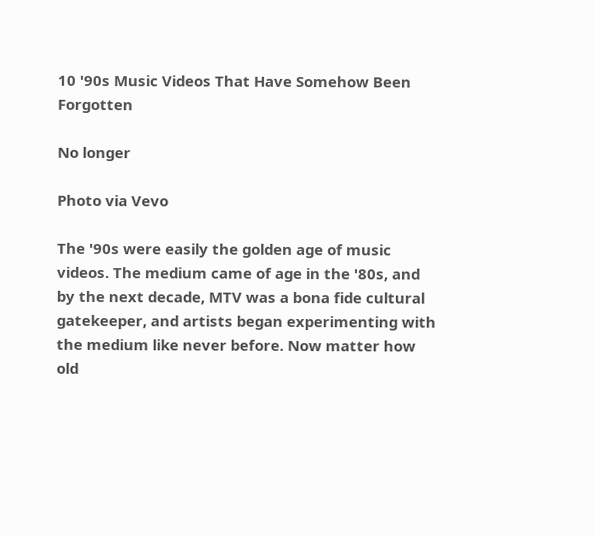10 '90s Music Videos That Have Somehow Been Forgotten

No longer

Photo via Vevo

The '90s were easily the golden age of music videos. The medium came of age in the '80s, and by the next decade, MTV was a bona fide cultural gatekeeper, and artists began experimenting with the medium like never before. Now matter how old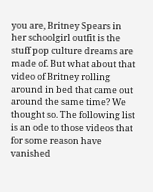you are, Britney Spears in her schoolgirl outfit is the stuff pop culture dreams are made of. But what about that video of Britney rolling around in bed that came out around the same time? We thought so. The following list is an ode to those videos that for some reason have vanished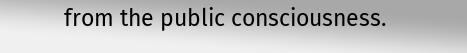from the public consciousness.